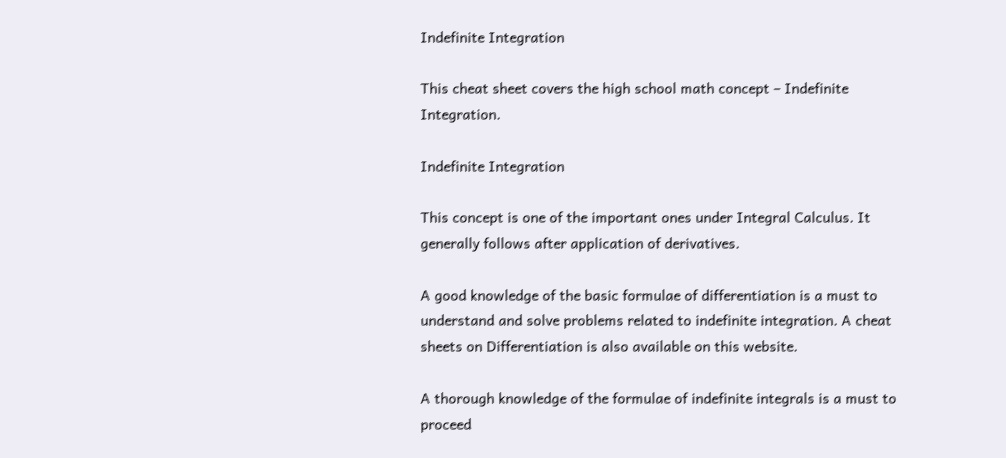Indefinite Integration

This cheat sheet covers the high school math concept – Indefinite Integration.

Indefinite Integration

This concept is one of the important ones under Integral Calculus. It generally follows after application of derivatives.

A good knowledge of the basic formulae of differentiation is a must to understand and solve problems related to indefinite integration. A cheat sheets on Differentiation is also available on this website.

A thorough knowledge of the formulae of indefinite integrals is a must to proceed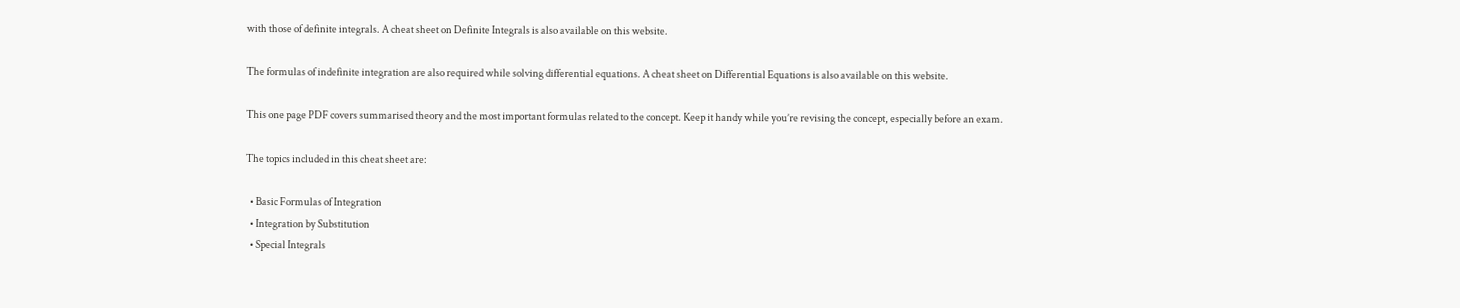with those of definite integrals. A cheat sheet on Definite Integrals is also available on this website.

The formulas of indefinite integration are also required while solving differential equations. A cheat sheet on Differential Equations is also available on this website.

This one page PDF covers summarised theory and the most important formulas related to the concept. Keep it handy while you’re revising the concept, especially before an exam.

The topics included in this cheat sheet are:

  • Basic Formulas of Integration
  • Integration by Substitution
  • Special Integrals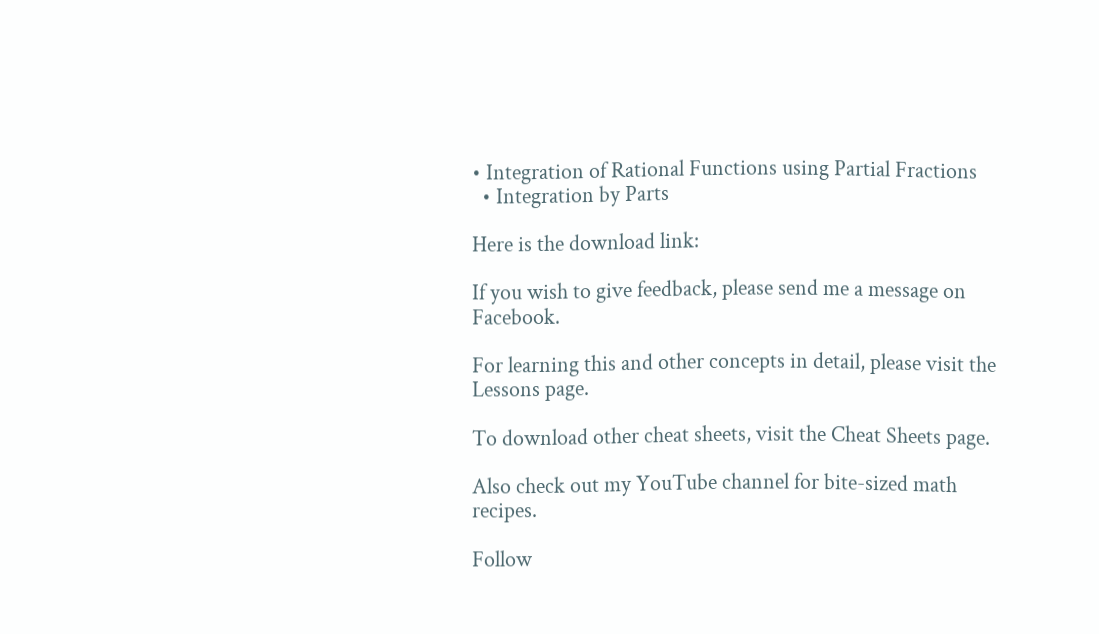• Integration of Rational Functions using Partial Fractions
  • Integration by Parts

Here is the download link:

If you wish to give feedback, please send me a message on Facebook.

For learning this and other concepts in detail, please visit the Lessons page.

To download other cheat sheets, visit the Cheat Sheets page.

Also check out my YouTube channel for bite-sized math recipes.

Follow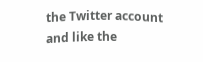the Twitter account and like the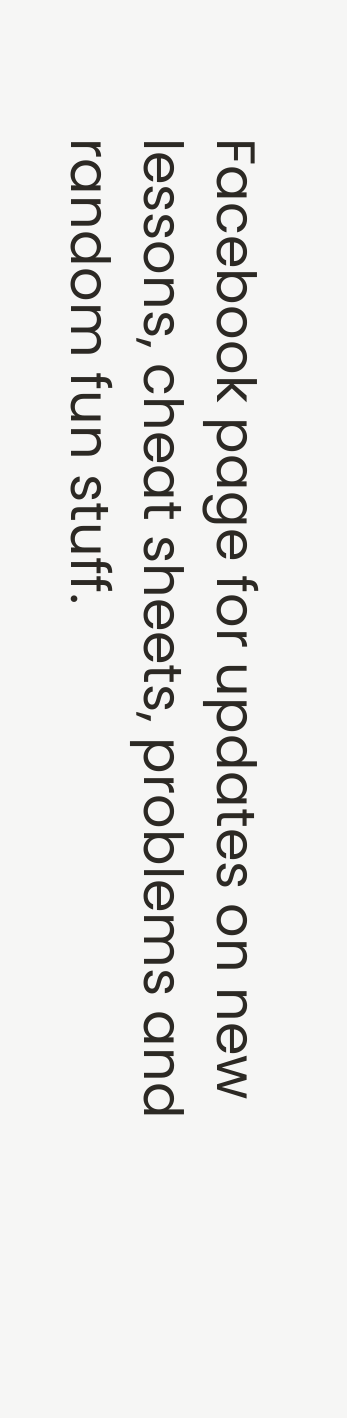Facebook page for updates on new lessons, cheat sheets, problems and random fun stuff.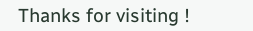Thanks for visiting !